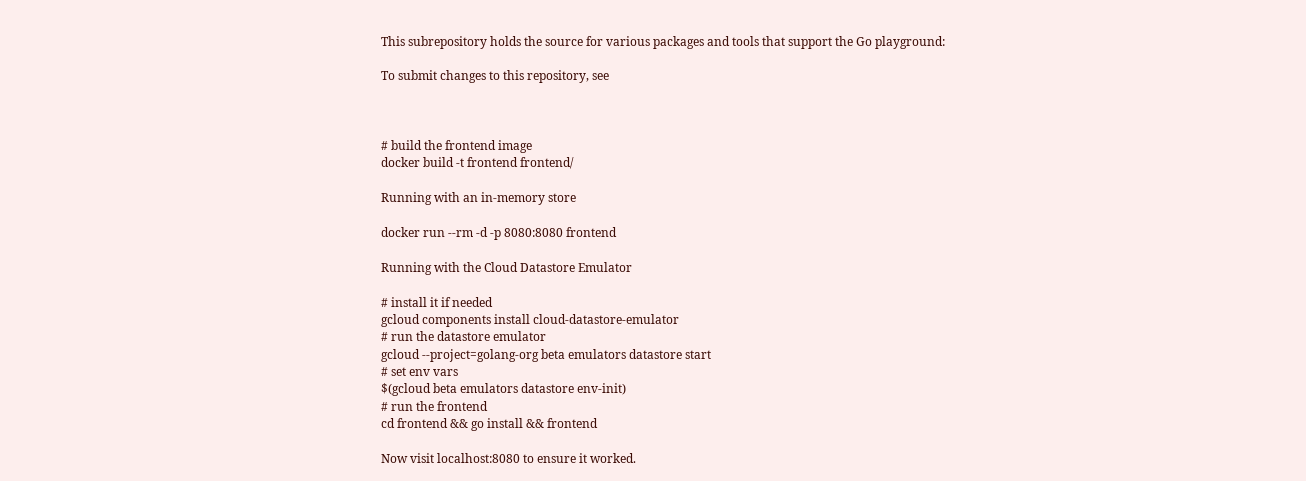This subrepository holds the source for various packages and tools that support the Go playground:

To submit changes to this repository, see



# build the frontend image
docker build -t frontend frontend/

Running with an in-memory store

docker run --rm -d -p 8080:8080 frontend

Running with the Cloud Datastore Emulator

# install it if needed
gcloud components install cloud-datastore-emulator
# run the datastore emulator
gcloud --project=golang-org beta emulators datastore start
# set env vars
$(gcloud beta emulators datastore env-init)
# run the frontend
cd frontend && go install && frontend

Now visit localhost:8080 to ensure it worked.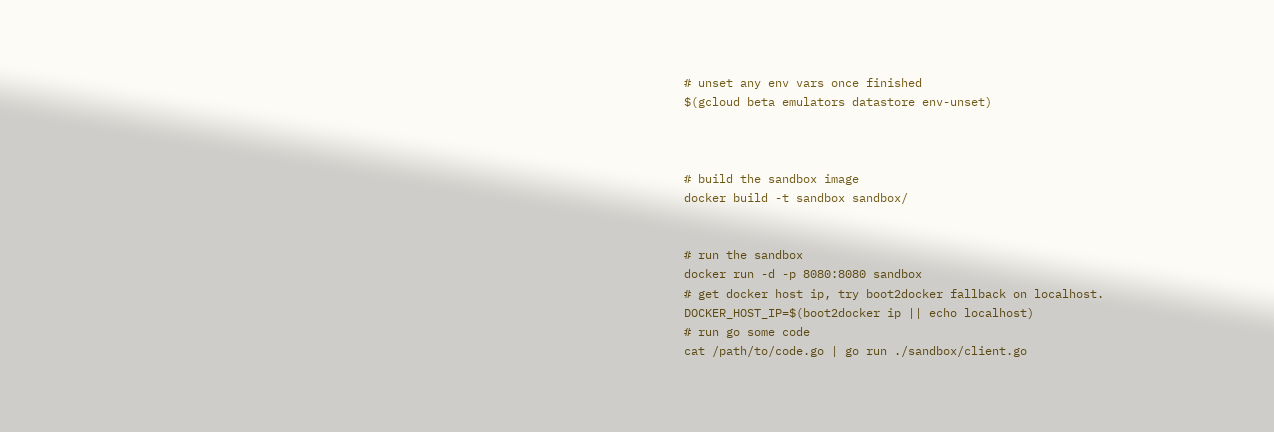# unset any env vars once finished
$(gcloud beta emulators datastore env-unset)



# build the sandbox image
docker build -t sandbox sandbox/


# run the sandbox
docker run -d -p 8080:8080 sandbox
# get docker host ip, try boot2docker fallback on localhost.
DOCKER_HOST_IP=$(boot2docker ip || echo localhost)
# run go some code
cat /path/to/code.go | go run ./sandbox/client.go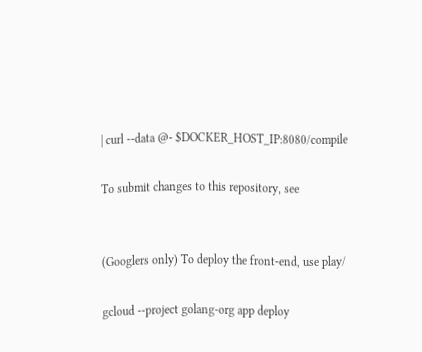| curl --data @- $DOCKER_HOST_IP:8080/compile

To submit changes to this repository, see


(Googlers only) To deploy the front-end, use play/

gcloud --project golang-org app deploy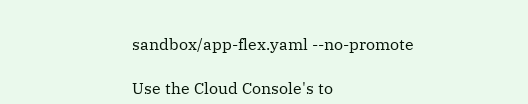sandbox/app-flex.yaml --no-promote

Use the Cloud Console's to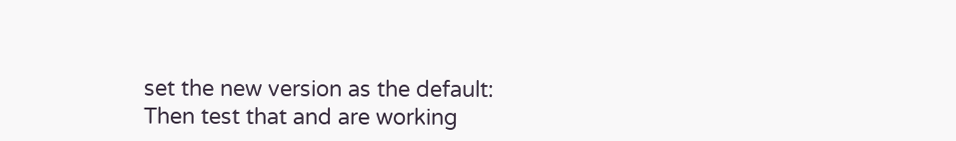set the new version as the default: Then test that and are working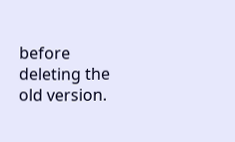before deleting the old version.